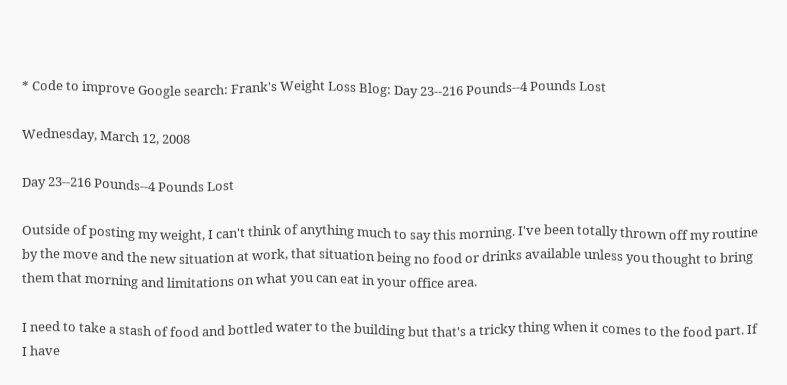* Code to improve Google search: Frank's Weight Loss Blog: Day 23--216 Pounds--4 Pounds Lost

Wednesday, March 12, 2008

Day 23--216 Pounds--4 Pounds Lost

Outside of posting my weight, I can't think of anything much to say this morning. I've been totally thrown off my routine by the move and the new situation at work, that situation being no food or drinks available unless you thought to bring them that morning and limitations on what you can eat in your office area.

I need to take a stash of food and bottled water to the building but that's a tricky thing when it comes to the food part. If I have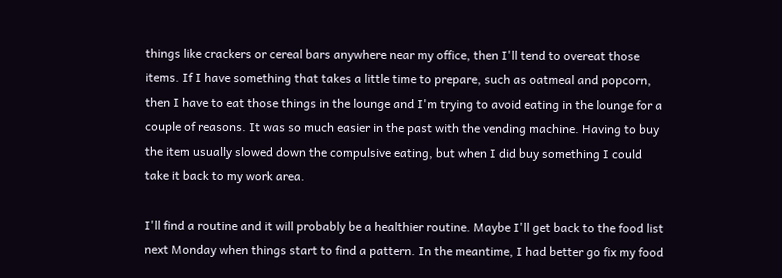things like crackers or cereal bars anywhere near my office, then I'll tend to overeat those items. If I have something that takes a little time to prepare, such as oatmeal and popcorn, then I have to eat those things in the lounge and I'm trying to avoid eating in the lounge for a couple of reasons. It was so much easier in the past with the vending machine. Having to buy the item usually slowed down the compulsive eating, but when I did buy something I could take it back to my work area.

I'll find a routine and it will probably be a healthier routine. Maybe I'll get back to the food list next Monday when things start to find a pattern. In the meantime, I had better go fix my food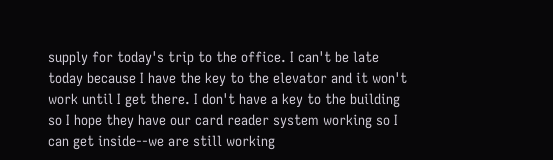supply for today's trip to the office. I can't be late today because I have the key to the elevator and it won't work until I get there. I don't have a key to the building so I hope they have our card reader system working so I can get inside--we are still working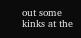out some kinks at the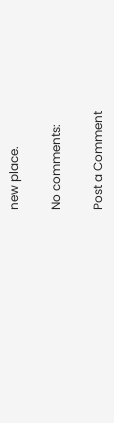new place.

No comments:

Post a Comment